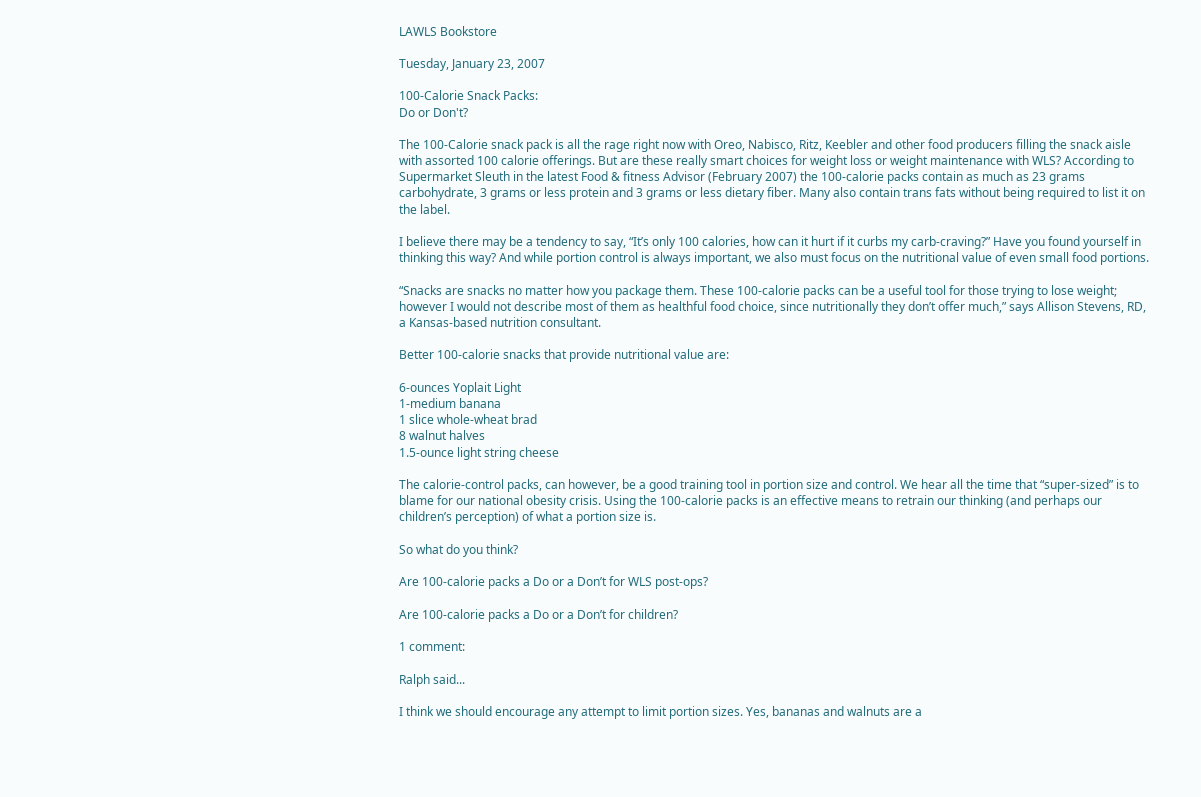LAWLS Bookstore

Tuesday, January 23, 2007

100-Calorie Snack Packs:
Do or Don't?

The 100-Calorie snack pack is all the rage right now with Oreo, Nabisco, Ritz, Keebler and other food producers filling the snack aisle with assorted 100 calorie offerings. But are these really smart choices for weight loss or weight maintenance with WLS? According to Supermarket Sleuth in the latest Food & fitness Advisor (February 2007) the 100-calorie packs contain as much as 23 grams carbohydrate, 3 grams or less protein and 3 grams or less dietary fiber. Many also contain trans fats without being required to list it on the label.

I believe there may be a tendency to say, “It’s only 100 calories, how can it hurt if it curbs my carb-craving?” Have you found yourself in thinking this way? And while portion control is always important, we also must focus on the nutritional value of even small food portions.

“Snacks are snacks no matter how you package them. These 100-calorie packs can be a useful tool for those trying to lose weight; however I would not describe most of them as healthful food choice, since nutritionally they don’t offer much,” says Allison Stevens, RD, a Kansas-based nutrition consultant.

Better 100-calorie snacks that provide nutritional value are:

6-ounces Yoplait Light
1-medium banana
1 slice whole-wheat brad
8 walnut halves
1.5-ounce light string cheese

The calorie-control packs, can however, be a good training tool in portion size and control. We hear all the time that “super-sized” is to blame for our national obesity crisis. Using the 100-calorie packs is an effective means to retrain our thinking (and perhaps our children’s perception) of what a portion size is.

So what do you think?

Are 100-calorie packs a Do or a Don’t for WLS post-ops?

Are 100-calorie packs a Do or a Don’t for children?

1 comment:

Ralph said...

I think we should encourage any attempt to limit portion sizes. Yes, bananas and walnuts are a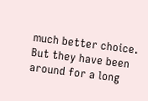much better choice. But they have been around for a long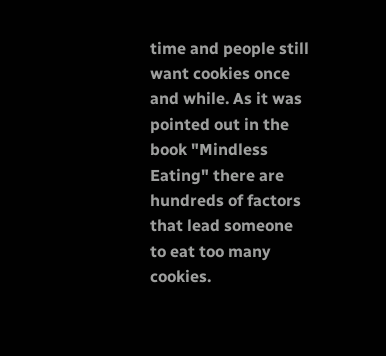time and people still want cookies once and while. As it was pointed out in the book "Mindless Eating" there are hundreds of factors that lead someone to eat too many cookies.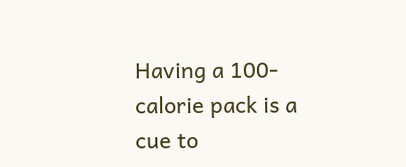Having a 100-calorie pack is a cue to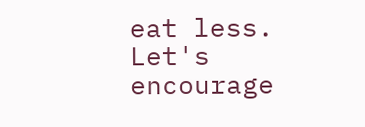eat less. Let's encourage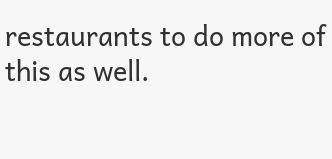restaurants to do more of this as well.